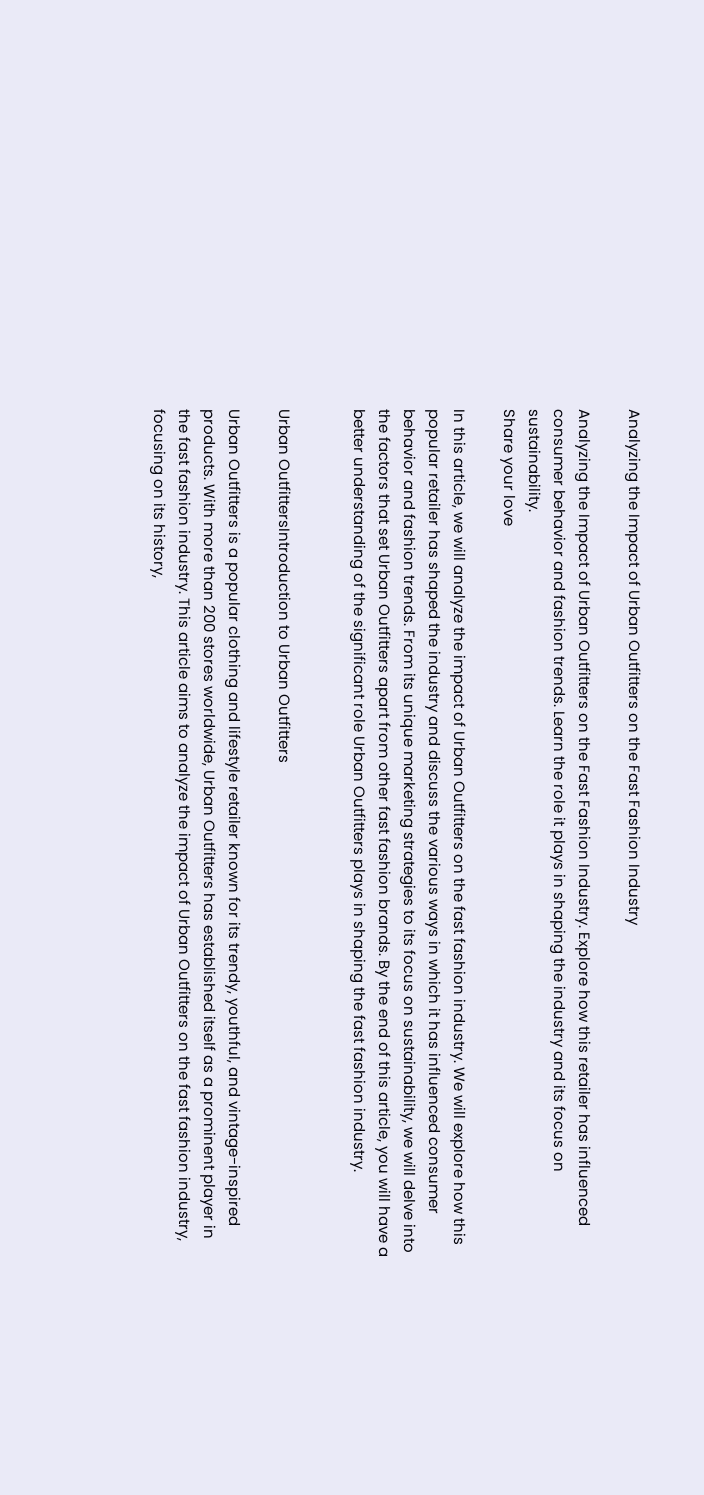Analyzing the Impact of Urban Outfitters on the Fast Fashion Industry

Analyzing the Impact of Urban Outfitters on the Fast Fashion Industry. Explore how this retailer has influenced consumer behavior and fashion trends. Learn the role it plays in shaping the industry and its focus on sustainability.
Share your love

In this article, we will analyze the impact of Urban Outfitters on the fast fashion industry. We will explore how this popular retailer has shaped the industry and discuss the various ways in which it has influenced consumer behavior and fashion trends. From its unique marketing strategies to its focus on sustainability, we will delve into the factors that set Urban Outfitters apart from other fast fashion brands. By the end of this article, you will have a better understanding of the significant role Urban Outfitters plays in shaping the fast fashion industry.


Urban OutfittersIntroduction to Urban Outfitters

Urban Outfitters is a popular clothing and lifestyle retailer known for its trendy, youthful, and vintage-inspired products. With more than 200 stores worldwide, Urban Outfitters has established itself as a prominent player in the fast fashion industry. This article aims to analyze the impact of Urban Outfitters on the fast fashion industry, focusing on its history,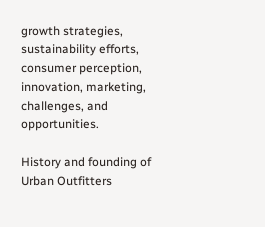growth strategies, sustainability efforts, consumer perception, innovation, marketing, challenges, and opportunities.

History and founding of Urban Outfitters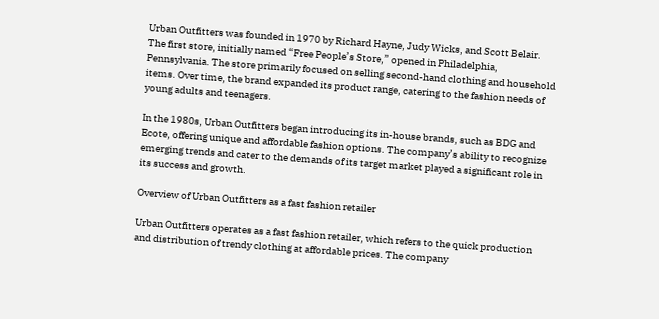Urban Outfitters was founded in 1970 by Richard Hayne, Judy Wicks, and Scott Belair. The first store, initially named “Free People’s Store,” opened in Philadelphia, Pennsylvania. The store primarily focused on selling second-hand clothing and household items. Over time, the brand expanded its product range, catering to the fashion needs of young adults and teenagers.

In the 1980s, Urban Outfitters began introducing its in-house brands, such as BDG and Ecote, offering unique and affordable fashion options. The company’s ability to recognize emerging trends and cater to the demands of its target market played a significant role in its success and growth.

Overview of Urban Outfitters as a fast fashion retailer

Urban Outfitters operates as a fast fashion retailer, which refers to the quick production and distribution of trendy clothing at affordable prices. The company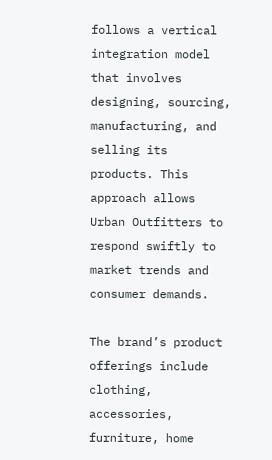follows a vertical integration model that involves designing, sourcing, manufacturing, and selling its products. This approach allows Urban Outfitters to respond swiftly to market trends and consumer demands.

The brand’s product offerings include clothing, accessories, furniture, home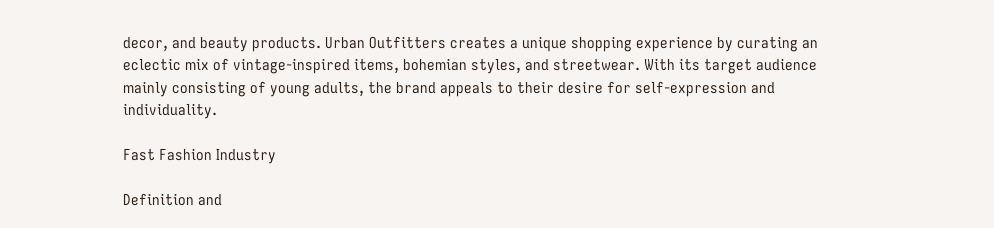decor, and beauty products. Urban Outfitters creates a unique shopping experience by curating an eclectic mix of vintage-inspired items, bohemian styles, and streetwear. With its target audience mainly consisting of young adults, the brand appeals to their desire for self-expression and individuality.

Fast Fashion Industry

Definition and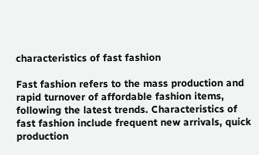characteristics of fast fashion

Fast fashion refers to the mass production and rapid turnover of affordable fashion items, following the latest trends. Characteristics of fast fashion include frequent new arrivals, quick production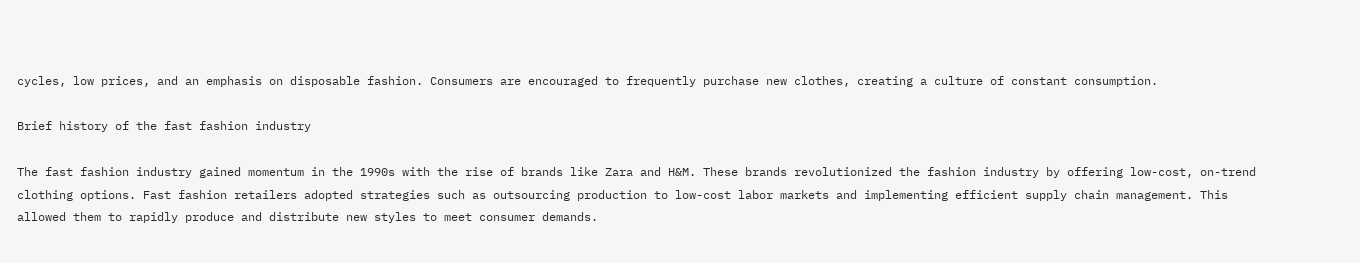cycles, low prices, and an emphasis on disposable fashion. Consumers are encouraged to frequently purchase new clothes, creating a culture of constant consumption.

Brief history of the fast fashion industry

The fast fashion industry gained momentum in the 1990s with the rise of brands like Zara and H&M. These brands revolutionized the fashion industry by offering low-cost, on-trend clothing options. Fast fashion retailers adopted strategies such as outsourcing production to low-cost labor markets and implementing efficient supply chain management. This allowed them to rapidly produce and distribute new styles to meet consumer demands.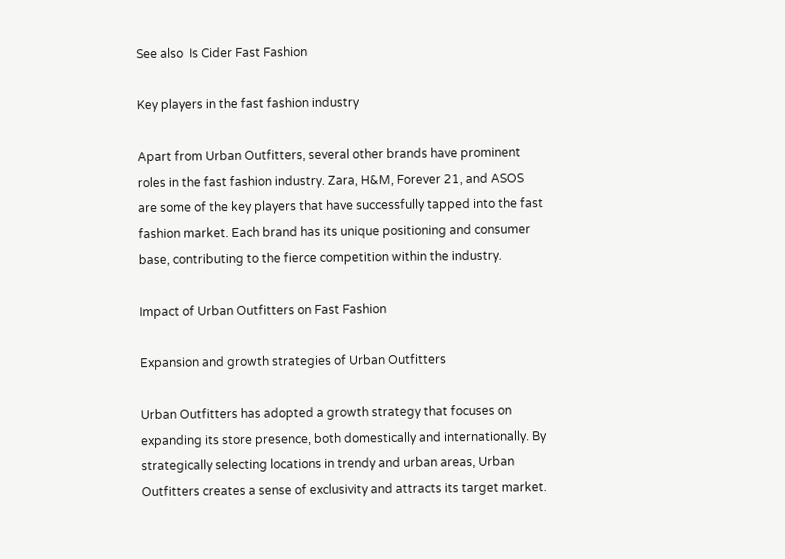See also  Is Cider Fast Fashion

Key players in the fast fashion industry

Apart from Urban Outfitters, several other brands have prominent roles in the fast fashion industry. Zara, H&M, Forever 21, and ASOS are some of the key players that have successfully tapped into the fast fashion market. Each brand has its unique positioning and consumer base, contributing to the fierce competition within the industry.

Impact of Urban Outfitters on Fast Fashion

Expansion and growth strategies of Urban Outfitters

Urban Outfitters has adopted a growth strategy that focuses on expanding its store presence, both domestically and internationally. By strategically selecting locations in trendy and urban areas, Urban Outfitters creates a sense of exclusivity and attracts its target market.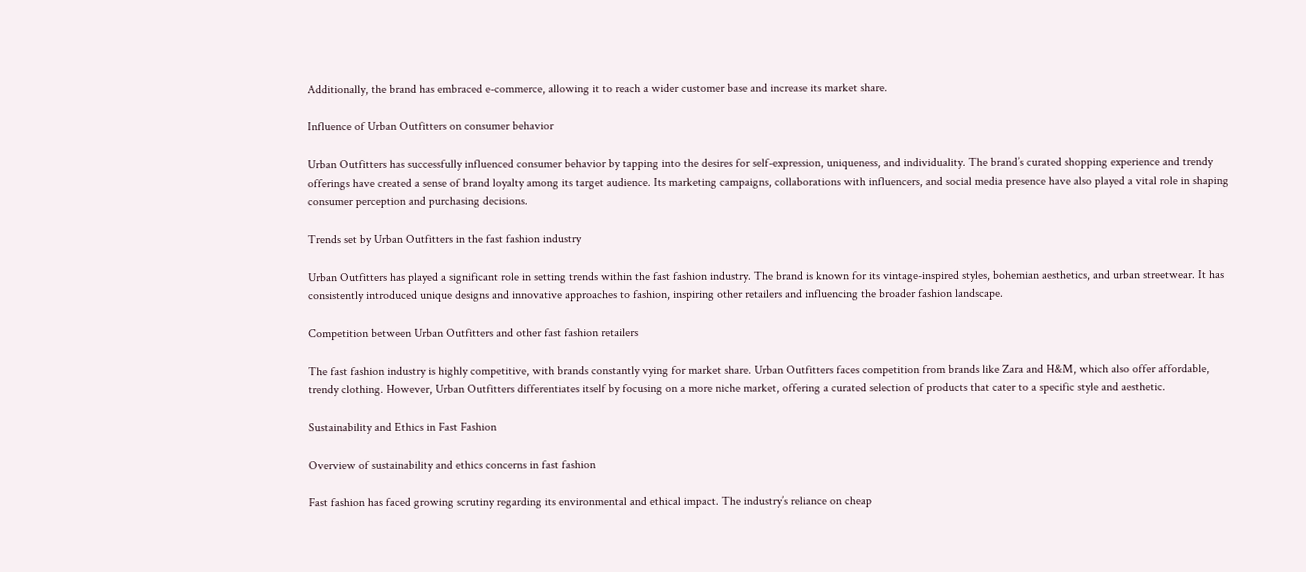Additionally, the brand has embraced e-commerce, allowing it to reach a wider customer base and increase its market share.

Influence of Urban Outfitters on consumer behavior

Urban Outfitters has successfully influenced consumer behavior by tapping into the desires for self-expression, uniqueness, and individuality. The brand’s curated shopping experience and trendy offerings have created a sense of brand loyalty among its target audience. Its marketing campaigns, collaborations with influencers, and social media presence have also played a vital role in shaping consumer perception and purchasing decisions.

Trends set by Urban Outfitters in the fast fashion industry

Urban Outfitters has played a significant role in setting trends within the fast fashion industry. The brand is known for its vintage-inspired styles, bohemian aesthetics, and urban streetwear. It has consistently introduced unique designs and innovative approaches to fashion, inspiring other retailers and influencing the broader fashion landscape.

Competition between Urban Outfitters and other fast fashion retailers

The fast fashion industry is highly competitive, with brands constantly vying for market share. Urban Outfitters faces competition from brands like Zara and H&M, which also offer affordable, trendy clothing. However, Urban Outfitters differentiates itself by focusing on a more niche market, offering a curated selection of products that cater to a specific style and aesthetic.

Sustainability and Ethics in Fast Fashion

Overview of sustainability and ethics concerns in fast fashion

Fast fashion has faced growing scrutiny regarding its environmental and ethical impact. The industry’s reliance on cheap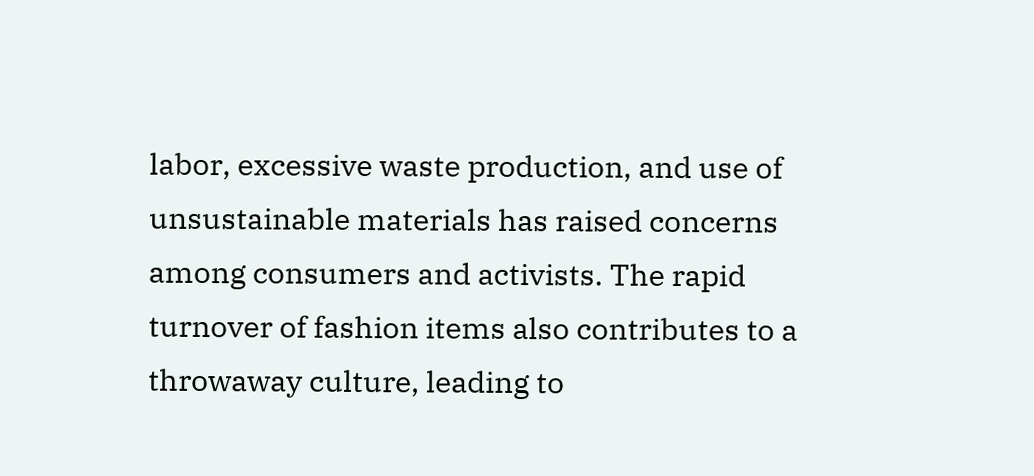labor, excessive waste production, and use of unsustainable materials has raised concerns among consumers and activists. The rapid turnover of fashion items also contributes to a throwaway culture, leading to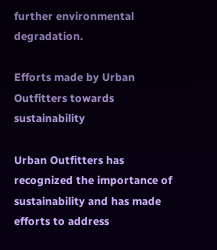further environmental degradation.

Efforts made by Urban Outfitters towards sustainability

Urban Outfitters has recognized the importance of sustainability and has made efforts to address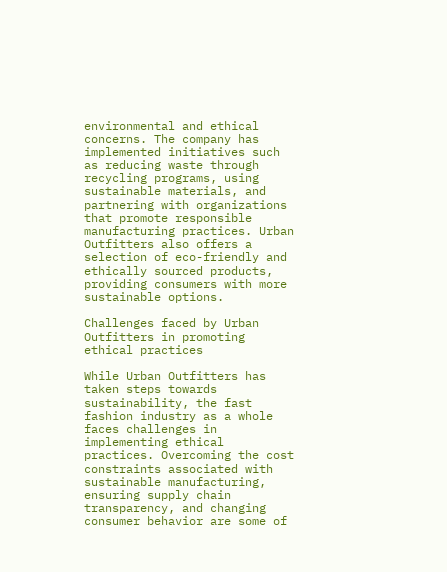environmental and ethical concerns. The company has implemented initiatives such as reducing waste through recycling programs, using sustainable materials, and partnering with organizations that promote responsible manufacturing practices. Urban Outfitters also offers a selection of eco-friendly and ethically sourced products, providing consumers with more sustainable options.

Challenges faced by Urban Outfitters in promoting ethical practices

While Urban Outfitters has taken steps towards sustainability, the fast fashion industry as a whole faces challenges in implementing ethical practices. Overcoming the cost constraints associated with sustainable manufacturing, ensuring supply chain transparency, and changing consumer behavior are some of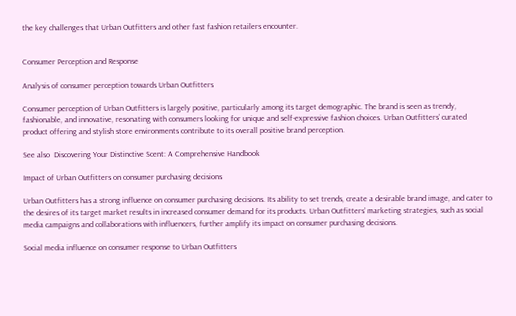the key challenges that Urban Outfitters and other fast fashion retailers encounter.


Consumer Perception and Response

Analysis of consumer perception towards Urban Outfitters

Consumer perception of Urban Outfitters is largely positive, particularly among its target demographic. The brand is seen as trendy, fashionable, and innovative, resonating with consumers looking for unique and self-expressive fashion choices. Urban Outfitters’ curated product offering and stylish store environments contribute to its overall positive brand perception.

See also  Discovering Your Distinctive Scent: A Comprehensive Handbook

Impact of Urban Outfitters on consumer purchasing decisions

Urban Outfitters has a strong influence on consumer purchasing decisions. Its ability to set trends, create a desirable brand image, and cater to the desires of its target market results in increased consumer demand for its products. Urban Outfitters’ marketing strategies, such as social media campaigns and collaborations with influencers, further amplify its impact on consumer purchasing decisions.

Social media influence on consumer response to Urban Outfitters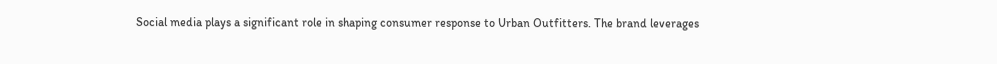Social media plays a significant role in shaping consumer response to Urban Outfitters. The brand leverages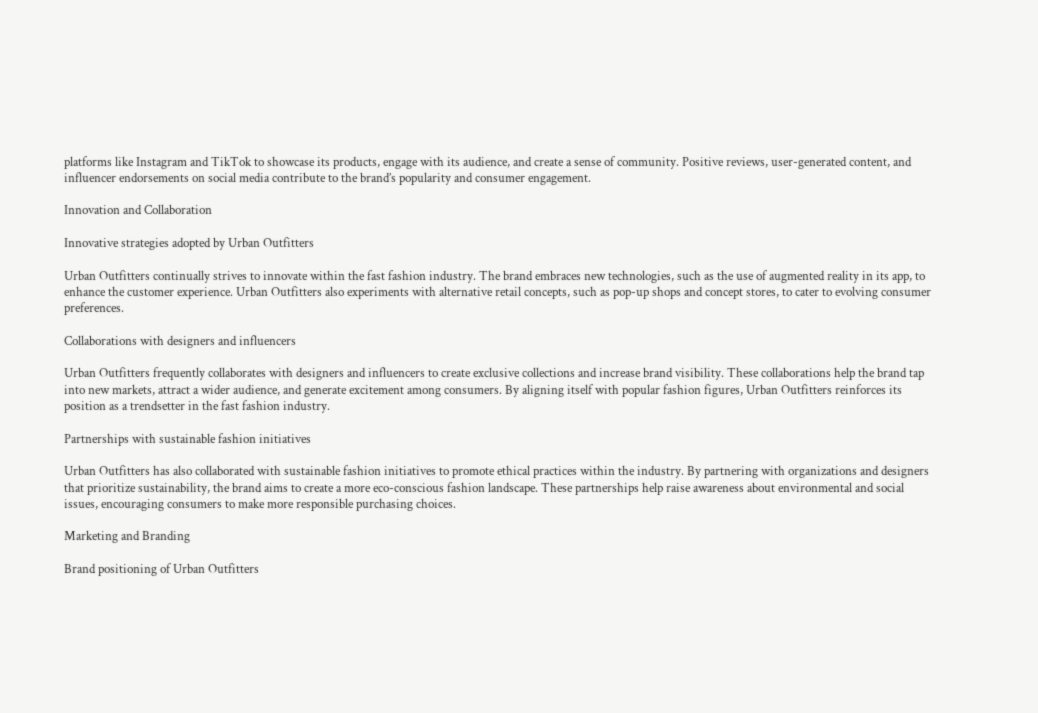platforms like Instagram and TikTok to showcase its products, engage with its audience, and create a sense of community. Positive reviews, user-generated content, and influencer endorsements on social media contribute to the brand’s popularity and consumer engagement.

Innovation and Collaboration

Innovative strategies adopted by Urban Outfitters

Urban Outfitters continually strives to innovate within the fast fashion industry. The brand embraces new technologies, such as the use of augmented reality in its app, to enhance the customer experience. Urban Outfitters also experiments with alternative retail concepts, such as pop-up shops and concept stores, to cater to evolving consumer preferences.

Collaborations with designers and influencers

Urban Outfitters frequently collaborates with designers and influencers to create exclusive collections and increase brand visibility. These collaborations help the brand tap into new markets, attract a wider audience, and generate excitement among consumers. By aligning itself with popular fashion figures, Urban Outfitters reinforces its position as a trendsetter in the fast fashion industry.

Partnerships with sustainable fashion initiatives

Urban Outfitters has also collaborated with sustainable fashion initiatives to promote ethical practices within the industry. By partnering with organizations and designers that prioritize sustainability, the brand aims to create a more eco-conscious fashion landscape. These partnerships help raise awareness about environmental and social issues, encouraging consumers to make more responsible purchasing choices.

Marketing and Branding

Brand positioning of Urban Outfitters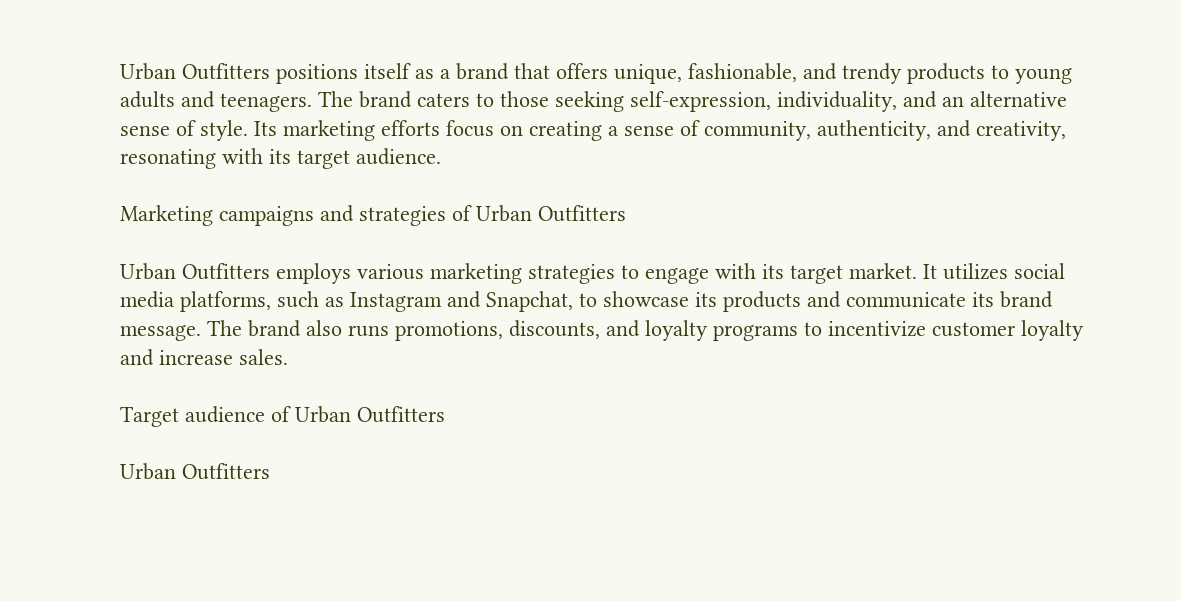Urban Outfitters positions itself as a brand that offers unique, fashionable, and trendy products to young adults and teenagers. The brand caters to those seeking self-expression, individuality, and an alternative sense of style. Its marketing efforts focus on creating a sense of community, authenticity, and creativity, resonating with its target audience.

Marketing campaigns and strategies of Urban Outfitters

Urban Outfitters employs various marketing strategies to engage with its target market. It utilizes social media platforms, such as Instagram and Snapchat, to showcase its products and communicate its brand message. The brand also runs promotions, discounts, and loyalty programs to incentivize customer loyalty and increase sales.

Target audience of Urban Outfitters

Urban Outfitters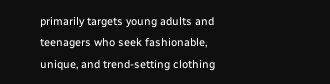primarily targets young adults and teenagers who seek fashionable, unique, and trend-setting clothing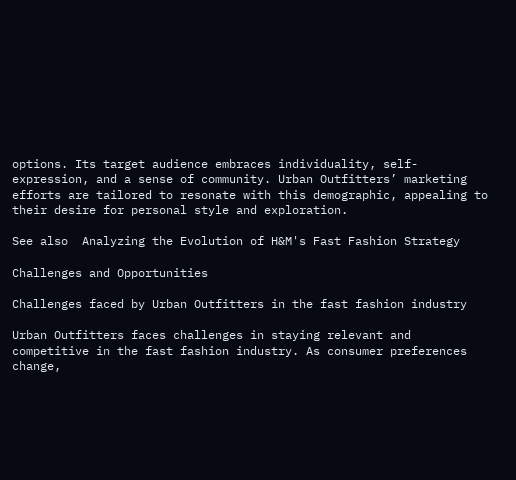options. Its target audience embraces individuality, self-expression, and a sense of community. Urban Outfitters’ marketing efforts are tailored to resonate with this demographic, appealing to their desire for personal style and exploration.

See also  Analyzing the Evolution of H&M's Fast Fashion Strategy

Challenges and Opportunities

Challenges faced by Urban Outfitters in the fast fashion industry

Urban Outfitters faces challenges in staying relevant and competitive in the fast fashion industry. As consumer preferences change,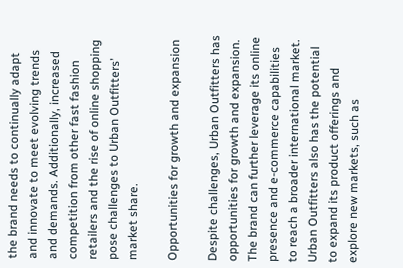the brand needs to continually adapt and innovate to meet evolving trends and demands. Additionally, increased competition from other fast fashion retailers and the rise of online shopping pose challenges to Urban Outfitters’ market share.

Opportunities for growth and expansion

Despite challenges, Urban Outfitters has opportunities for growth and expansion. The brand can further leverage its online presence and e-commerce capabilities to reach a broader international market. Urban Outfitters also has the potential to expand its product offerings and explore new markets, such as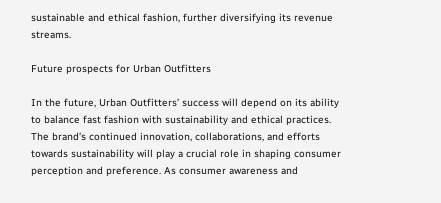sustainable and ethical fashion, further diversifying its revenue streams.

Future prospects for Urban Outfitters

In the future, Urban Outfitters’ success will depend on its ability to balance fast fashion with sustainability and ethical practices. The brand’s continued innovation, collaborations, and efforts towards sustainability will play a crucial role in shaping consumer perception and preference. As consumer awareness and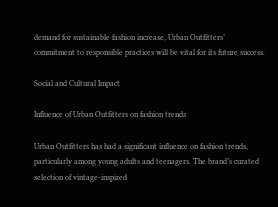demand for sustainable fashion increase, Urban Outfitters’ commitment to responsible practices will be vital for its future success.

Social and Cultural Impact

Influence of Urban Outfitters on fashion trends

Urban Outfitters has had a significant influence on fashion trends, particularly among young adults and teenagers. The brand’s curated selection of vintage-inspired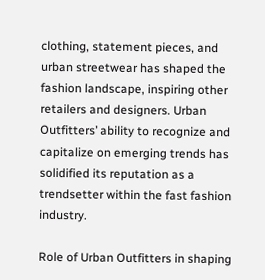clothing, statement pieces, and urban streetwear has shaped the fashion landscape, inspiring other retailers and designers. Urban Outfitters’ ability to recognize and capitalize on emerging trends has solidified its reputation as a trendsetter within the fast fashion industry.

Role of Urban Outfitters in shaping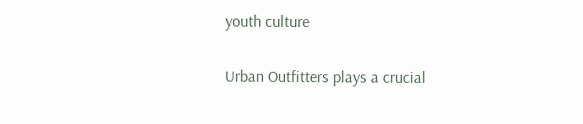youth culture

Urban Outfitters plays a crucial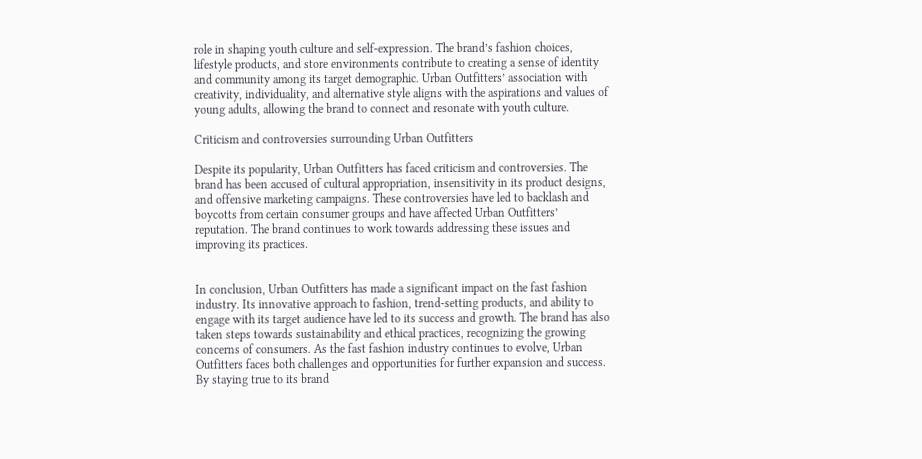role in shaping youth culture and self-expression. The brand’s fashion choices, lifestyle products, and store environments contribute to creating a sense of identity and community among its target demographic. Urban Outfitters’ association with creativity, individuality, and alternative style aligns with the aspirations and values of young adults, allowing the brand to connect and resonate with youth culture.

Criticism and controversies surrounding Urban Outfitters

Despite its popularity, Urban Outfitters has faced criticism and controversies. The brand has been accused of cultural appropriation, insensitivity in its product designs, and offensive marketing campaigns. These controversies have led to backlash and boycotts from certain consumer groups and have affected Urban Outfitters’ reputation. The brand continues to work towards addressing these issues and improving its practices.


In conclusion, Urban Outfitters has made a significant impact on the fast fashion industry. Its innovative approach to fashion, trend-setting products, and ability to engage with its target audience have led to its success and growth. The brand has also taken steps towards sustainability and ethical practices, recognizing the growing concerns of consumers. As the fast fashion industry continues to evolve, Urban Outfitters faces both challenges and opportunities for further expansion and success. By staying true to its brand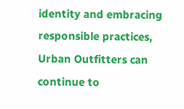identity and embracing responsible practices, Urban Outfitters can continue to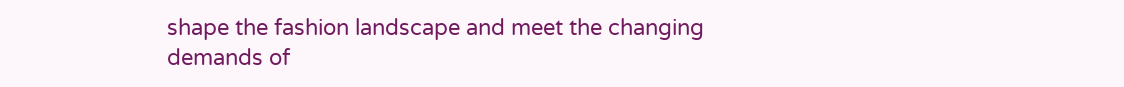shape the fashion landscape and meet the changing demands of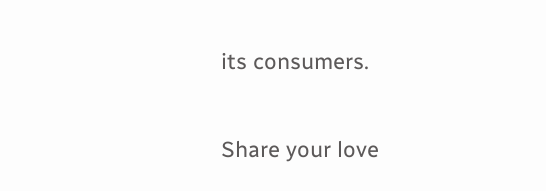its consumers.

Share your love